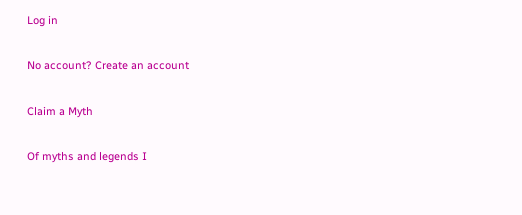Log in

No account? Create an account

Claim a Myth

Of myths and legends I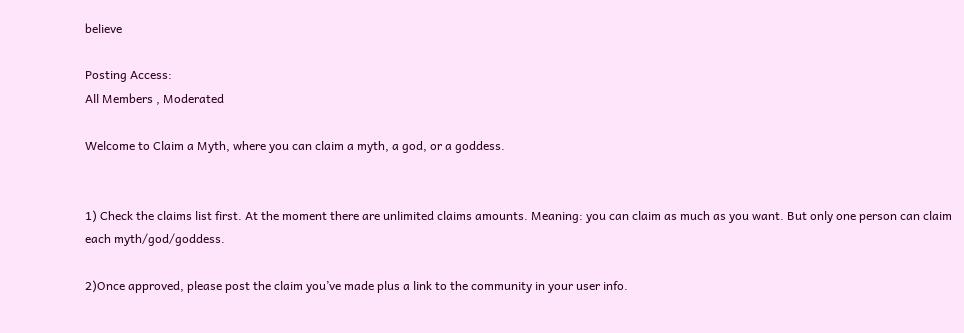believe

Posting Access:
All Members , Moderated

Welcome to Claim a Myth, where you can claim a myth, a god, or a goddess.


1) Check the claims list first. At the moment there are unlimited claims amounts. Meaning: you can claim as much as you want. But only one person can claim each myth/god/goddess.

2)Once approved, please post the claim you’ve made plus a link to the community in your user info.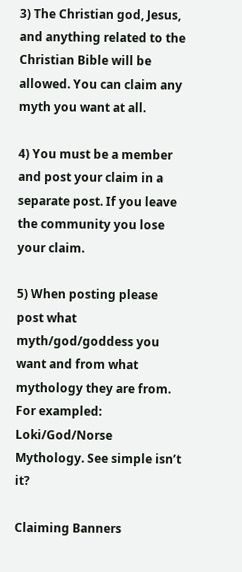3) The Christian god, Jesus, and anything related to the Christian Bible will be allowed. You can claim any myth you want at all.

4) You must be a member and post your claim in a separate post. If you leave the community you lose your claim.

5) When posting please post what myth/god/goddess you want and from what mythology they are from. For exampled: Loki/God/Norse Mythology. See simple isn’t it?

Claiming Banners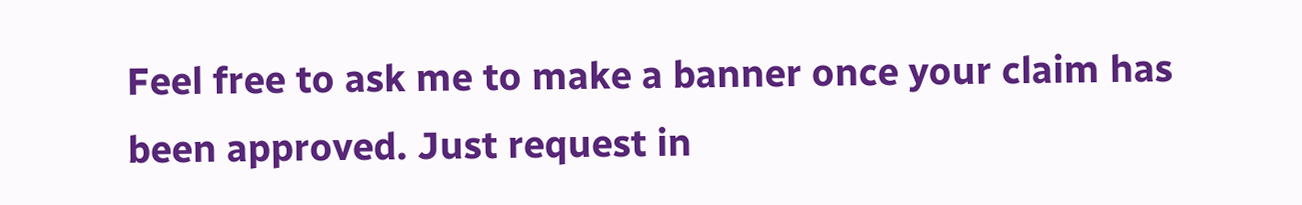Feel free to ask me to make a banner once your claim has been approved. Just request in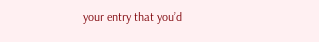your entry that you’d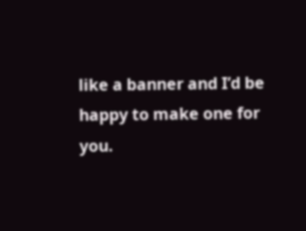like a banner and I’d be happy to make one for you.